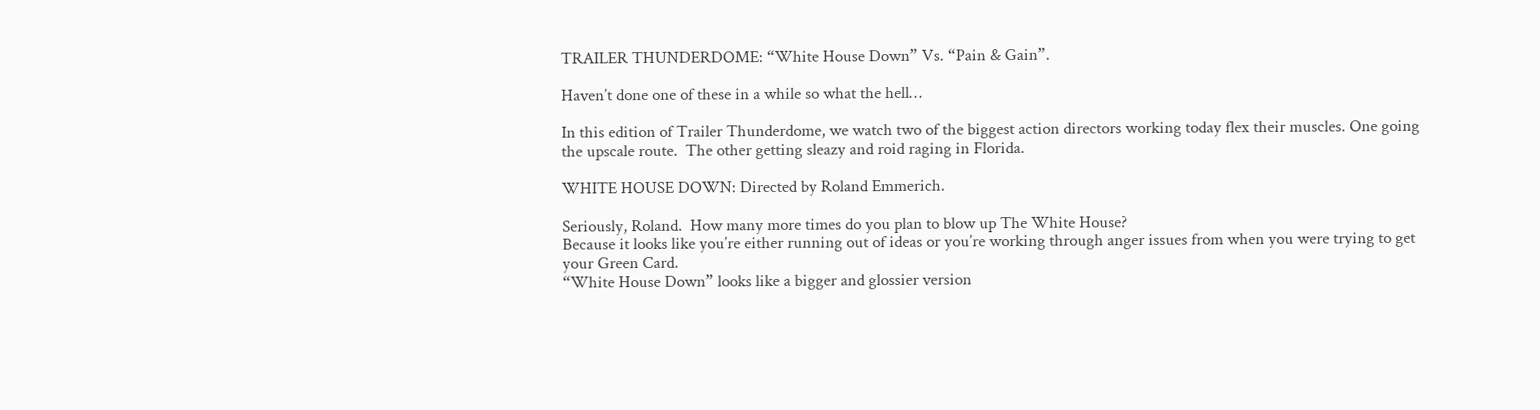TRAILER THUNDERDOME: “White House Down” Vs. “Pain & Gain”.

Haven’t done one of these in a while so what the hell…

In this edition of Trailer Thunderdome, we watch two of the biggest action directors working today flex their muscles. One going the upscale route.  The other getting sleazy and roid raging in Florida.

WHITE HOUSE DOWN: Directed by Roland Emmerich.

Seriously, Roland.  How many more times do you plan to blow up The White House?
Because it looks like you’re either running out of ideas or you’re working through anger issues from when you were trying to get your Green Card.
“White House Down” looks like a bigger and glossier version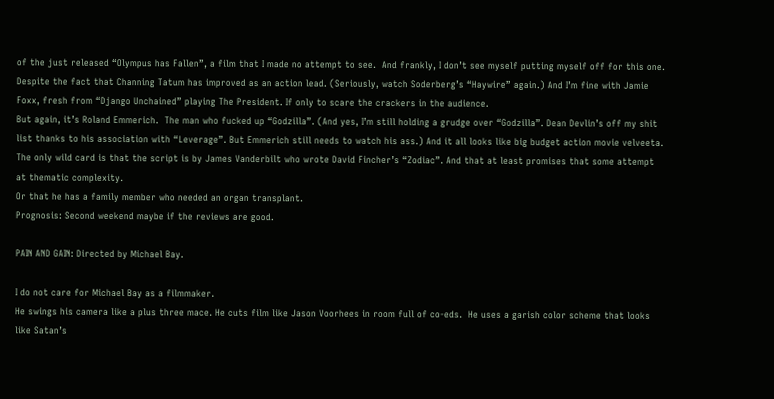of the just released “Olympus has Fallen”, a film that I made no attempt to see.  And frankly, I don’t see myself putting myself off for this one. Despite the fact that Channing Tatum has improved as an action lead. (Seriously, watch Soderberg’s “Haywire” again.) And I’m fine with Jamie Foxx, fresh from “Django Unchained” playing The President. If only to scare the crackers in the audience.
But again, it’s Roland Emmerich.  The man who fucked up “Godzilla”. (And yes, I’m still holding a grudge over “Godzilla”. Dean Devlin’s off my shit list thanks to his association with “Leverage”. But Emmerich still needs to watch his ass.) And it all looks like big budget action movie velveeta.
The only wild card is that the script is by James Vanderbilt who wrote David Fincher’s “Zodiac”. And that at least promises that some attempt at thematic complexity.
Or that he has a family member who needed an organ transplant.
Prognosis: Second weekend maybe if the reviews are good.

PAIN AND GAIN: Directed by Michael Bay.

I do not care for Michael Bay as a filmmaker.
He swings his camera like a plus three mace. He cuts film like Jason Voorhees in room full of co-eds.  He uses a garish color scheme that looks like Satan’s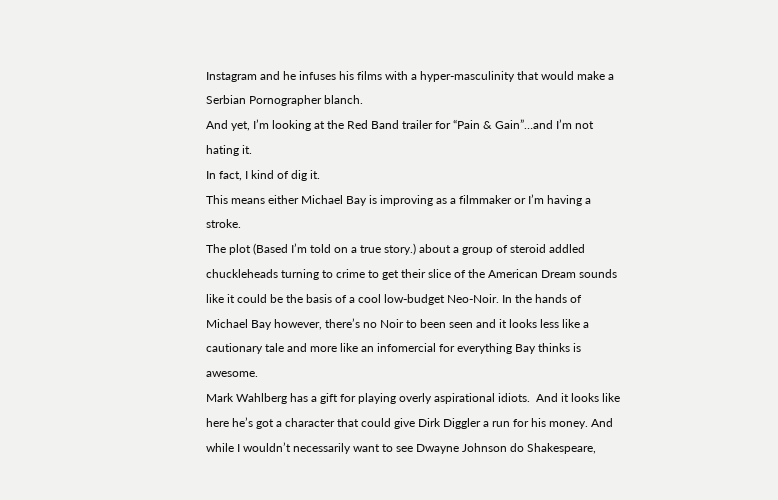Instagram and he infuses his films with a hyper-masculinity that would make a Serbian Pornographer blanch.
And yet, I’m looking at the Red Band trailer for “Pain & Gain”…and I’m not hating it.
In fact, I kind of dig it.
This means either Michael Bay is improving as a filmmaker or I’m having a stroke.
The plot (Based I’m told on a true story.) about a group of steroid addled chuckleheads turning to crime to get their slice of the American Dream sounds like it could be the basis of a cool low-budget Neo-Noir. In the hands of Michael Bay however, there’s no Noir to been seen and it looks less like a cautionary tale and more like an infomercial for everything Bay thinks is awesome.
Mark Wahlberg has a gift for playing overly aspirational idiots.  And it looks like here he’s got a character that could give Dirk Diggler a run for his money. And while I wouldn’t necessarily want to see Dwayne Johnson do Shakespeare,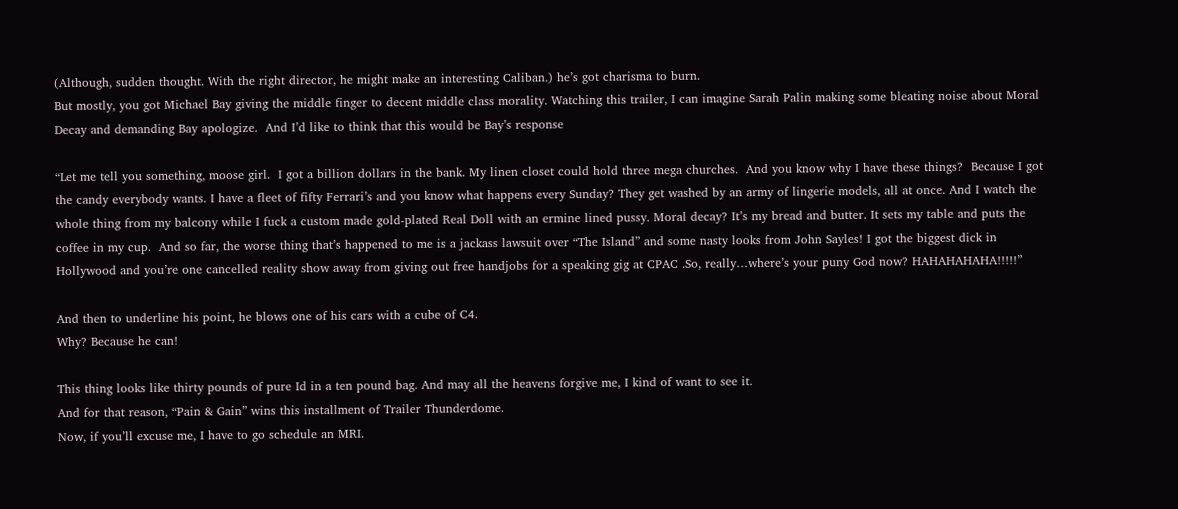(Although, sudden thought. With the right director, he might make an interesting Caliban.) he’s got charisma to burn.
But mostly, you got Michael Bay giving the middle finger to decent middle class morality. Watching this trailer, I can imagine Sarah Palin making some bleating noise about Moral Decay and demanding Bay apologize.  And I’d like to think that this would be Bay’s response

“Let me tell you something, moose girl.  I got a billion dollars in the bank. My linen closet could hold three mega churches.  And you know why I have these things?  Because I got the candy everybody wants. I have a fleet of fifty Ferrari’s and you know what happens every Sunday? They get washed by an army of lingerie models, all at once. And I watch the whole thing from my balcony while I fuck a custom made gold-plated Real Doll with an ermine lined pussy. Moral decay? It’s my bread and butter. It sets my table and puts the coffee in my cup.  And so far, the worse thing that’s happened to me is a jackass lawsuit over “The Island” and some nasty looks from John Sayles! I got the biggest dick in Hollywood and you’re one cancelled reality show away from giving out free handjobs for a speaking gig at CPAC .So, really…where’s your puny God now? HAHAHAHAHA!!!!!”

And then to underline his point, he blows one of his cars with a cube of C4.
Why? Because he can!

This thing looks like thirty pounds of pure Id in a ten pound bag. And may all the heavens forgive me, I kind of want to see it.
And for that reason, “Pain & Gain” wins this installment of Trailer Thunderdome.
Now, if you’ll excuse me, I have to go schedule an MRI.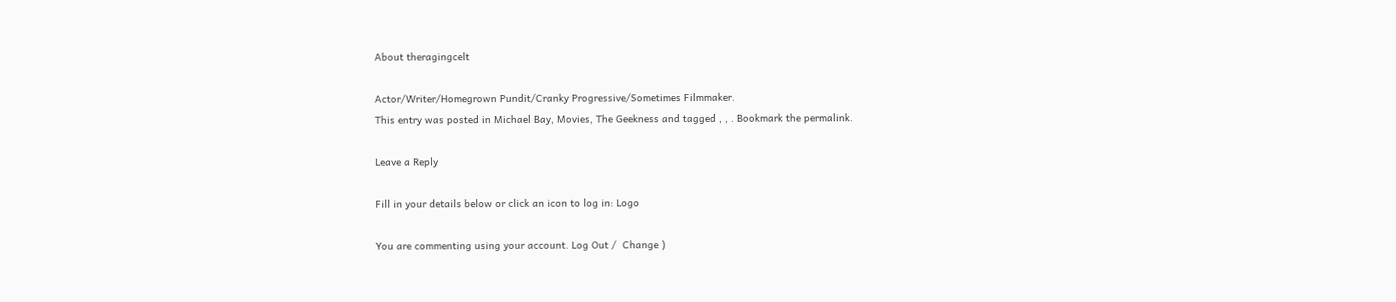About theragingcelt

Actor/Writer/Homegrown Pundit/Cranky Progressive/Sometimes Filmmaker.
This entry was posted in Michael Bay, Movies, The Geekness and tagged , , . Bookmark the permalink.

Leave a Reply

Fill in your details below or click an icon to log in: Logo

You are commenting using your account. Log Out /  Change )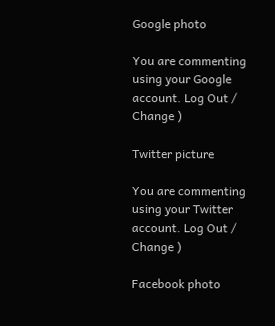Google photo

You are commenting using your Google account. Log Out /  Change )

Twitter picture

You are commenting using your Twitter account. Log Out /  Change )

Facebook photo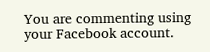You are commenting using your Facebook account.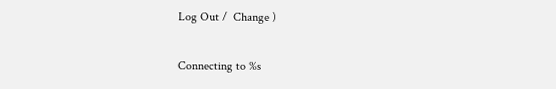Log Out /  Change )

Connecting to %s